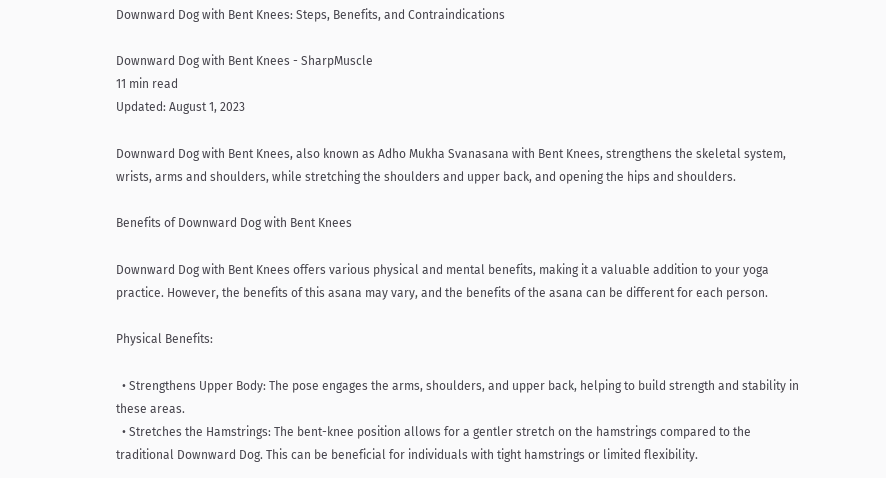Downward Dog with Bent Knees: Steps, Benefits, and Contraindications

Downward Dog with Bent Knees - SharpMuscle
11 min read
Updated: August 1, 2023

Downward Dog with Bent Knees, also known as Adho Mukha Svanasana with Bent Knees, strengthens the skeletal system, wrists, arms and shoulders, while stretching the shoulders and upper back, and opening the hips and shoulders.

Benefits of Downward Dog with Bent Knees

Downward Dog with Bent Knees offers various physical and mental benefits, making it a valuable addition to your yoga practice. However, the benefits of this asana may vary, and the benefits of the asana can be different for each person.

Physical Benefits:

  • Strengthens Upper Body: The pose engages the arms, shoulders, and upper back, helping to build strength and stability in these areas.
  • Stretches the Hamstrings: The bent-knee position allows for a gentler stretch on the hamstrings compared to the traditional Downward Dog. This can be beneficial for individuals with tight hamstrings or limited flexibility.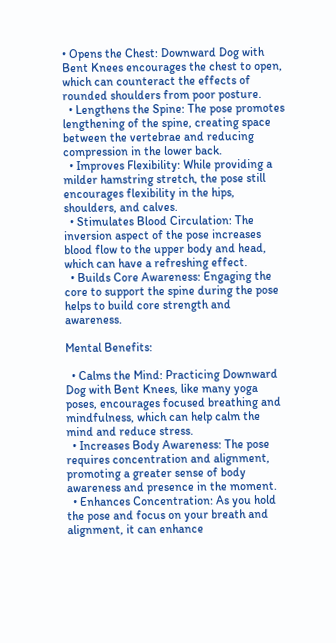• Opens the Chest: Downward Dog with Bent Knees encourages the chest to open, which can counteract the effects of rounded shoulders from poor posture.
  • Lengthens the Spine: The pose promotes lengthening of the spine, creating space between the vertebrae and reducing compression in the lower back.
  • Improves Flexibility: While providing a milder hamstring stretch, the pose still encourages flexibility in the hips, shoulders, and calves.
  • Stimulates Blood Circulation: The inversion aspect of the pose increases blood flow to the upper body and head, which can have a refreshing effect.
  • Builds Core Awareness: Engaging the core to support the spine during the pose helps to build core strength and awareness.

Mental Benefits:

  • Calms the Mind: Practicing Downward Dog with Bent Knees, like many yoga poses, encourages focused breathing and mindfulness, which can help calm the mind and reduce stress.
  • Increases Body Awareness: The pose requires concentration and alignment, promoting a greater sense of body awareness and presence in the moment.
  • Enhances Concentration: As you hold the pose and focus on your breath and alignment, it can enhance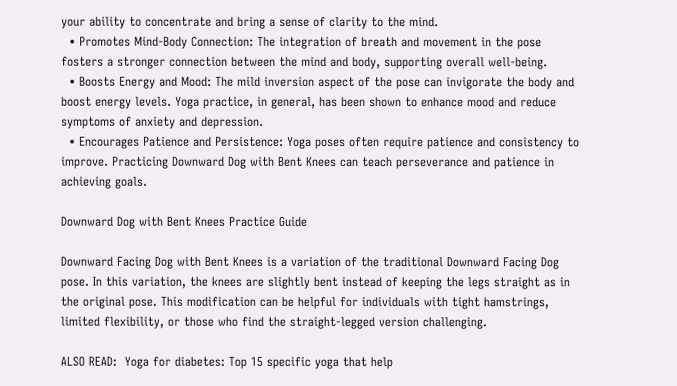your ability to concentrate and bring a sense of clarity to the mind.
  • Promotes Mind-Body Connection: The integration of breath and movement in the pose fosters a stronger connection between the mind and body, supporting overall well-being.
  • Boosts Energy and Mood: The mild inversion aspect of the pose can invigorate the body and boost energy levels. Yoga practice, in general, has been shown to enhance mood and reduce symptoms of anxiety and depression.
  • Encourages Patience and Persistence: Yoga poses often require patience and consistency to improve. Practicing Downward Dog with Bent Knees can teach perseverance and patience in achieving goals.

Downward Dog with Bent Knees Practice Guide

Downward Facing Dog with Bent Knees is a variation of the traditional Downward Facing Dog pose. In this variation, the knees are slightly bent instead of keeping the legs straight as in the original pose. This modification can be helpful for individuals with tight hamstrings, limited flexibility, or those who find the straight-legged version challenging.

ALSO READ:  Yoga for diabetes: Top 15 specific yoga that help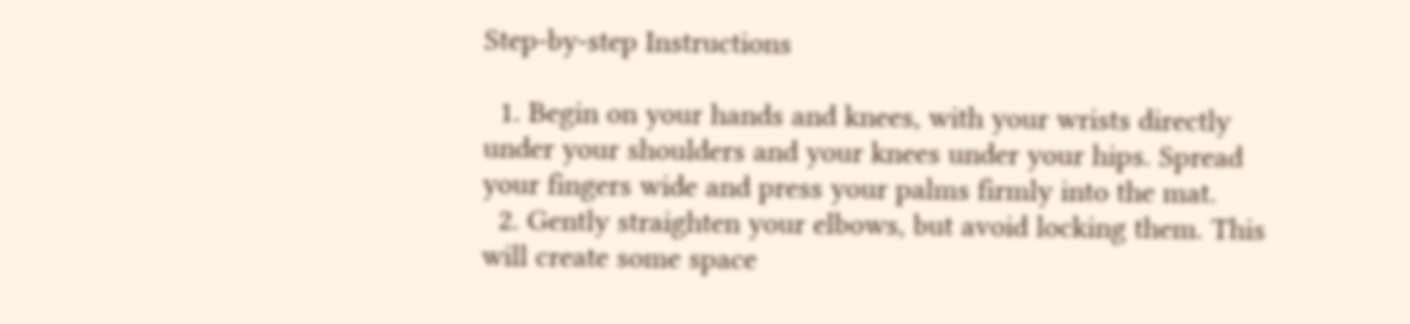Step-by-step Instructions

  1. Begin on your hands and knees, with your wrists directly under your shoulders and your knees under your hips. Spread your fingers wide and press your palms firmly into the mat.
  2. Gently straighten your elbows, but avoid locking them. This will create some space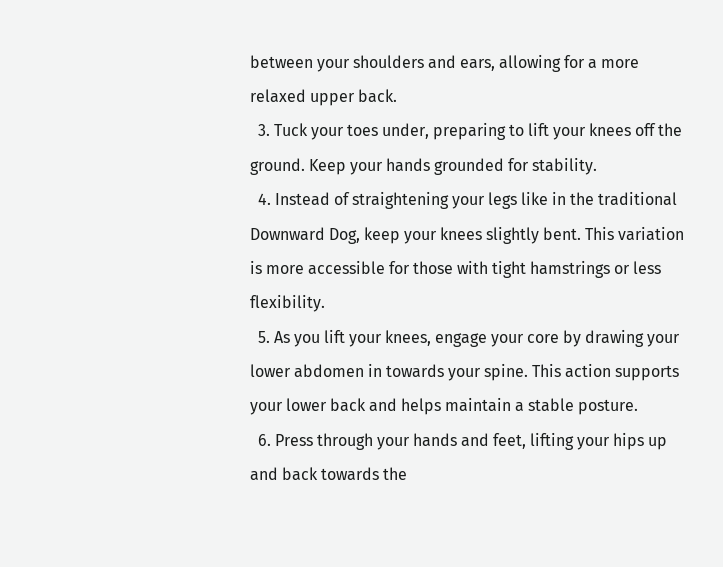between your shoulders and ears, allowing for a more relaxed upper back.
  3. Tuck your toes under, preparing to lift your knees off the ground. Keep your hands grounded for stability.
  4. Instead of straightening your legs like in the traditional Downward Dog, keep your knees slightly bent. This variation is more accessible for those with tight hamstrings or less flexibility.
  5. As you lift your knees, engage your core by drawing your lower abdomen in towards your spine. This action supports your lower back and helps maintain a stable posture.
  6. Press through your hands and feet, lifting your hips up and back towards the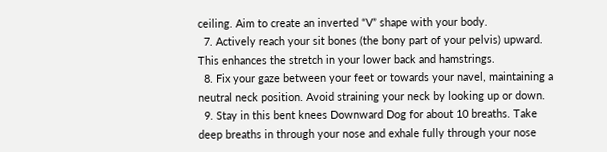ceiling. Aim to create an inverted “V” shape with your body.
  7. Actively reach your sit bones (the bony part of your pelvis) upward. This enhances the stretch in your lower back and hamstrings.
  8. Fix your gaze between your feet or towards your navel, maintaining a neutral neck position. Avoid straining your neck by looking up or down.
  9. Stay in this bent knees Downward Dog for about 10 breaths. Take deep breaths in through your nose and exhale fully through your nose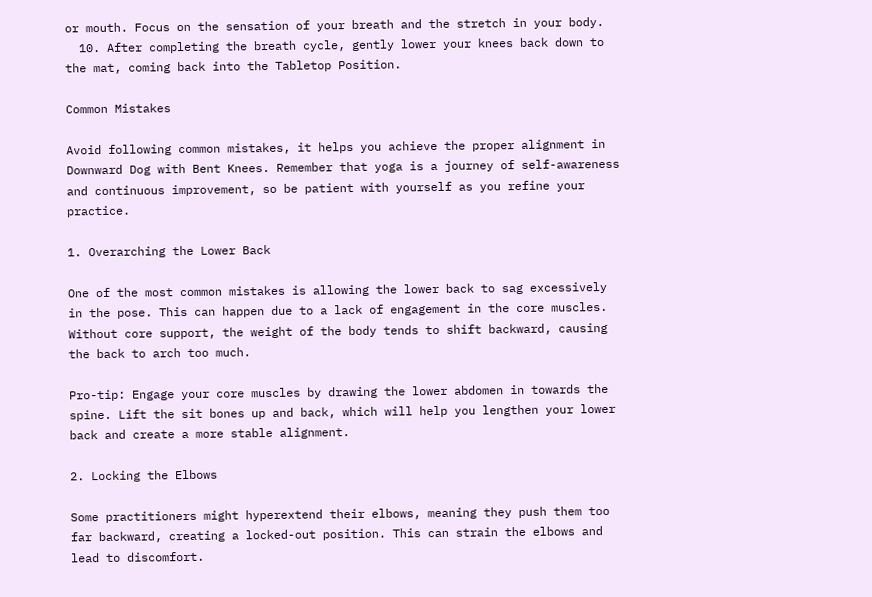or mouth. Focus on the sensation of your breath and the stretch in your body.
  10. After completing the breath cycle, gently lower your knees back down to the mat, coming back into the Tabletop Position.

Common Mistakes

Avoid following common mistakes, it helps you achieve the proper alignment in Downward Dog with Bent Knees. Remember that yoga is a journey of self-awareness and continuous improvement, so be patient with yourself as you refine your practice.

1. Overarching the Lower Back

One of the most common mistakes is allowing the lower back to sag excessively in the pose. This can happen due to a lack of engagement in the core muscles. Without core support, the weight of the body tends to shift backward, causing the back to arch too much.

Pro-tip: Engage your core muscles by drawing the lower abdomen in towards the spine. Lift the sit bones up and back, which will help you lengthen your lower back and create a more stable alignment.

2. Locking the Elbows

Some practitioners might hyperextend their elbows, meaning they push them too far backward, creating a locked-out position. This can strain the elbows and lead to discomfort.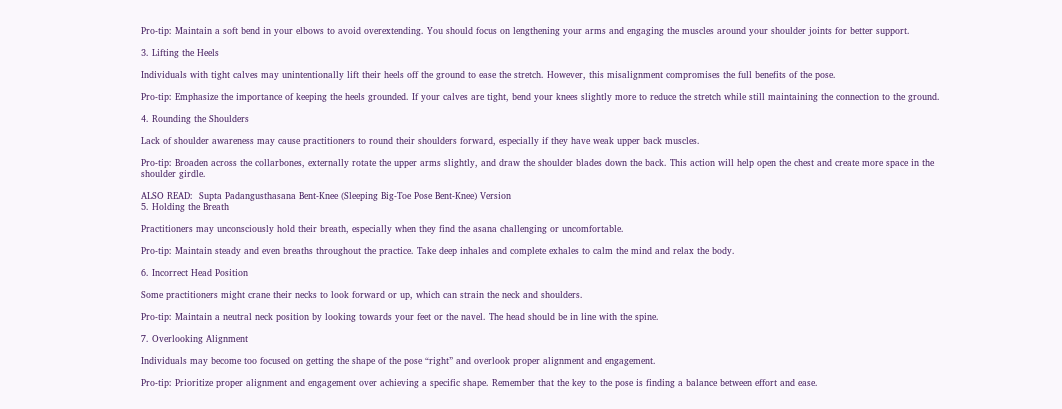Pro-tip: Maintain a soft bend in your elbows to avoid overextending. You should focus on lengthening your arms and engaging the muscles around your shoulder joints for better support.

3. Lifting the Heels

Individuals with tight calves may unintentionally lift their heels off the ground to ease the stretch. However, this misalignment compromises the full benefits of the pose.

Pro-tip: Emphasize the importance of keeping the heels grounded. If your calves are tight, bend your knees slightly more to reduce the stretch while still maintaining the connection to the ground.

4. Rounding the Shoulders

Lack of shoulder awareness may cause practitioners to round their shoulders forward, especially if they have weak upper back muscles.

Pro-tip: Broaden across the collarbones, externally rotate the upper arms slightly, and draw the shoulder blades down the back. This action will help open the chest and create more space in the shoulder girdle.

ALSO READ:  Supta Padangusthasana Bent-Knee (Sleeping Big-Toe Pose Bent-Knee) Version
5. Holding the Breath

Practitioners may unconsciously hold their breath, especially when they find the asana challenging or uncomfortable.

Pro-tip: Maintain steady and even breaths throughout the practice. Take deep inhales and complete exhales to calm the mind and relax the body.

6. Incorrect Head Position

Some practitioners might crane their necks to look forward or up, which can strain the neck and shoulders.

Pro-tip: Maintain a neutral neck position by looking towards your feet or the navel. The head should be in line with the spine.

7. Overlooking Alignment

Individuals may become too focused on getting the shape of the pose “right” and overlook proper alignment and engagement.

Pro-tip: Prioritize proper alignment and engagement over achieving a specific shape. Remember that the key to the pose is finding a balance between effort and ease.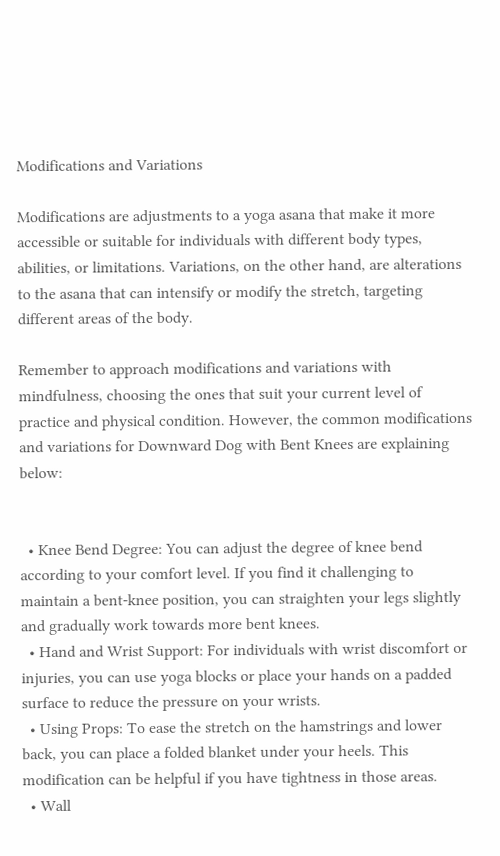Modifications and Variations

Modifications are adjustments to a yoga asana that make it more accessible or suitable for individuals with different body types, abilities, or limitations. Variations, on the other hand, are alterations to the asana that can intensify or modify the stretch, targeting different areas of the body.

Remember to approach modifications and variations with mindfulness, choosing the ones that suit your current level of practice and physical condition. However, the common modifications and variations for Downward Dog with Bent Knees are explaining below:


  • Knee Bend Degree: You can adjust the degree of knee bend according to your comfort level. If you find it challenging to maintain a bent-knee position, you can straighten your legs slightly and gradually work towards more bent knees.
  • Hand and Wrist Support: For individuals with wrist discomfort or injuries, you can use yoga blocks or place your hands on a padded surface to reduce the pressure on your wrists.
  • Using Props: To ease the stretch on the hamstrings and lower back, you can place a folded blanket under your heels. This modification can be helpful if you have tightness in those areas.
  • Wall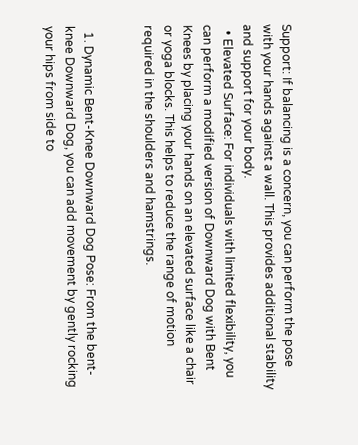Support: If balancing is a concern, you can perform the pose with your hands against a wall. This provides additional stability and support for your body.
  • Elevated Surface: For individuals with limited flexibility, you can perform a modified version of Downward Dog with Bent Knees by placing your hands on an elevated surface like a chair or yoga blocks. This helps to reduce the range of motion required in the shoulders and hamstrings.


  1. Dynamic Bent-Knee Downward Dog Pose: From the bent-knee Downward Dog, you can add movement by gently rocking your hips from side to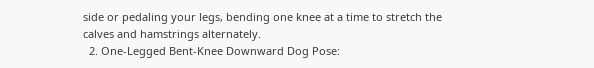side or pedaling your legs, bending one knee at a time to stretch the calves and hamstrings alternately.
  2. One-Legged Bent-Knee Downward Dog Pose: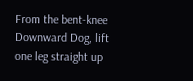From the bent-knee Downward Dog, lift one leg straight up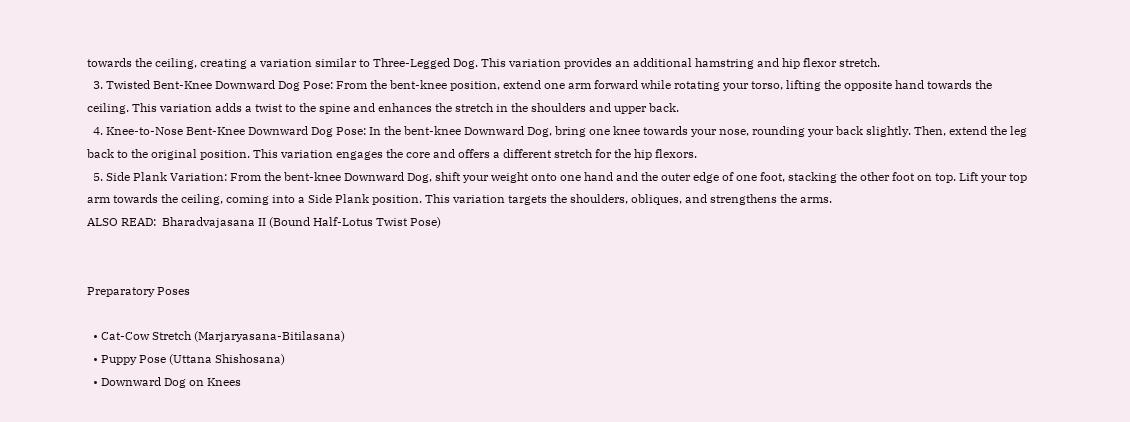towards the ceiling, creating a variation similar to Three-Legged Dog. This variation provides an additional hamstring and hip flexor stretch.
  3. Twisted Bent-Knee Downward Dog Pose: From the bent-knee position, extend one arm forward while rotating your torso, lifting the opposite hand towards the ceiling. This variation adds a twist to the spine and enhances the stretch in the shoulders and upper back.
  4. Knee-to-Nose Bent-Knee Downward Dog Pose: In the bent-knee Downward Dog, bring one knee towards your nose, rounding your back slightly. Then, extend the leg back to the original position. This variation engages the core and offers a different stretch for the hip flexors.
  5. Side Plank Variation: From the bent-knee Downward Dog, shift your weight onto one hand and the outer edge of one foot, stacking the other foot on top. Lift your top arm towards the ceiling, coming into a Side Plank position. This variation targets the shoulders, obliques, and strengthens the arms.
ALSO READ:  Bharadvajasana II (Bound Half-Lotus Twist Pose)


Preparatory Poses

  • Cat-Cow Stretch (Marjaryasana-Bitilasana)
  • Puppy Pose (Uttana Shishosana)
  • Downward Dog on Knees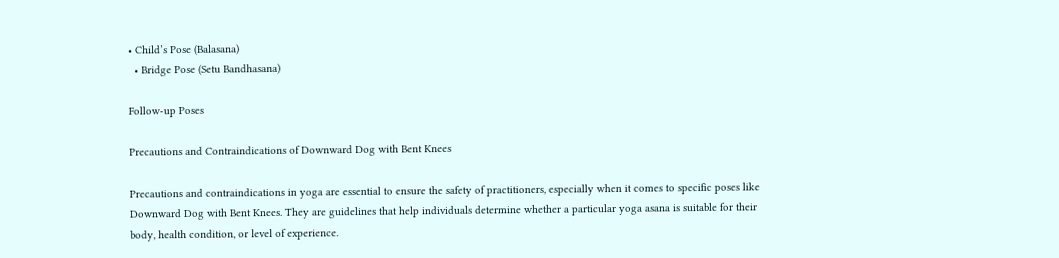• Child’s Pose (Balasana)
  • Bridge Pose (Setu Bandhasana)

Follow-up Poses

Precautions and Contraindications of Downward Dog with Bent Knees

Precautions and contraindications in yoga are essential to ensure the safety of practitioners, especially when it comes to specific poses like Downward Dog with Bent Knees. They are guidelines that help individuals determine whether a particular yoga asana is suitable for their body, health condition, or level of experience.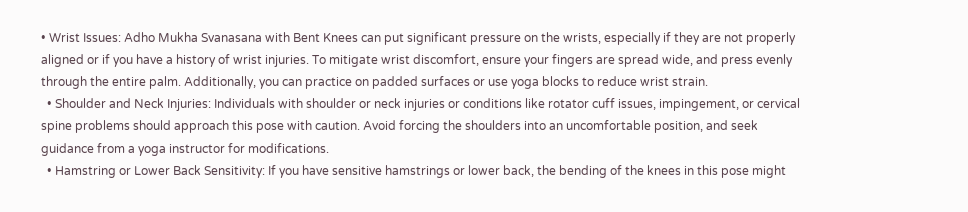• Wrist Issues: Adho Mukha Svanasana with Bent Knees can put significant pressure on the wrists, especially if they are not properly aligned or if you have a history of wrist injuries. To mitigate wrist discomfort, ensure your fingers are spread wide, and press evenly through the entire palm. Additionally, you can practice on padded surfaces or use yoga blocks to reduce wrist strain.
  • Shoulder and Neck Injuries: Individuals with shoulder or neck injuries or conditions like rotator cuff issues, impingement, or cervical spine problems should approach this pose with caution. Avoid forcing the shoulders into an uncomfortable position, and seek guidance from a yoga instructor for modifications.
  • Hamstring or Lower Back Sensitivity: If you have sensitive hamstrings or lower back, the bending of the knees in this pose might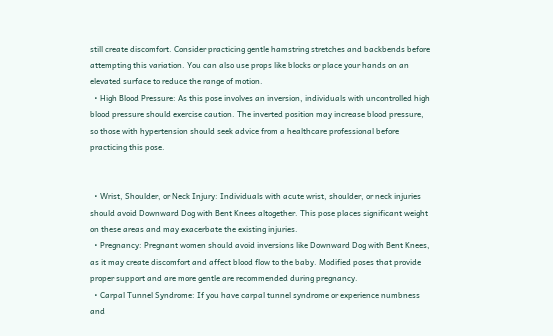still create discomfort. Consider practicing gentle hamstring stretches and backbends before attempting this variation. You can also use props like blocks or place your hands on an elevated surface to reduce the range of motion.
  • High Blood Pressure: As this pose involves an inversion, individuals with uncontrolled high blood pressure should exercise caution. The inverted position may increase blood pressure, so those with hypertension should seek advice from a healthcare professional before practicing this pose.


  • Wrist, Shoulder, or Neck Injury: Individuals with acute wrist, shoulder, or neck injuries should avoid Downward Dog with Bent Knees altogether. This pose places significant weight on these areas and may exacerbate the existing injuries.
  • Pregnancy: Pregnant women should avoid inversions like Downward Dog with Bent Knees, as it may create discomfort and affect blood flow to the baby. Modified poses that provide proper support and are more gentle are recommended during pregnancy.
  • Carpal Tunnel Syndrome: If you have carpal tunnel syndrome or experience numbness and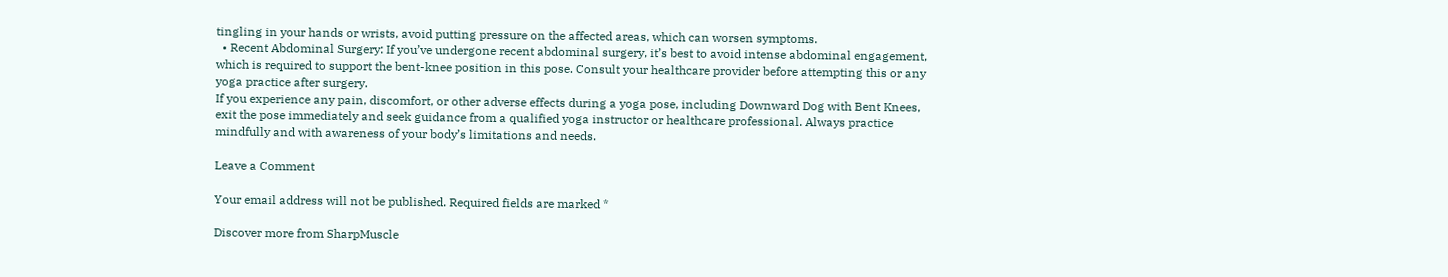tingling in your hands or wrists, avoid putting pressure on the affected areas, which can worsen symptoms.
  • Recent Abdominal Surgery: If you’ve undergone recent abdominal surgery, it’s best to avoid intense abdominal engagement, which is required to support the bent-knee position in this pose. Consult your healthcare provider before attempting this or any yoga practice after surgery.
If you experience any pain, discomfort, or other adverse effects during a yoga pose, including Downward Dog with Bent Knees, exit the pose immediately and seek guidance from a qualified yoga instructor or healthcare professional. Always practice mindfully and with awareness of your body’s limitations and needs.

Leave a Comment

Your email address will not be published. Required fields are marked *

Discover more from SharpMuscle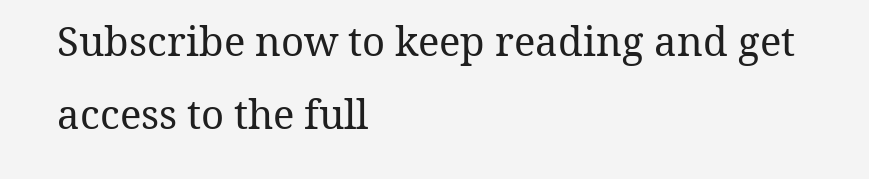Subscribe now to keep reading and get access to the full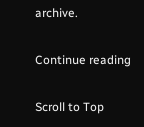archive.

Continue reading

Scroll to Top